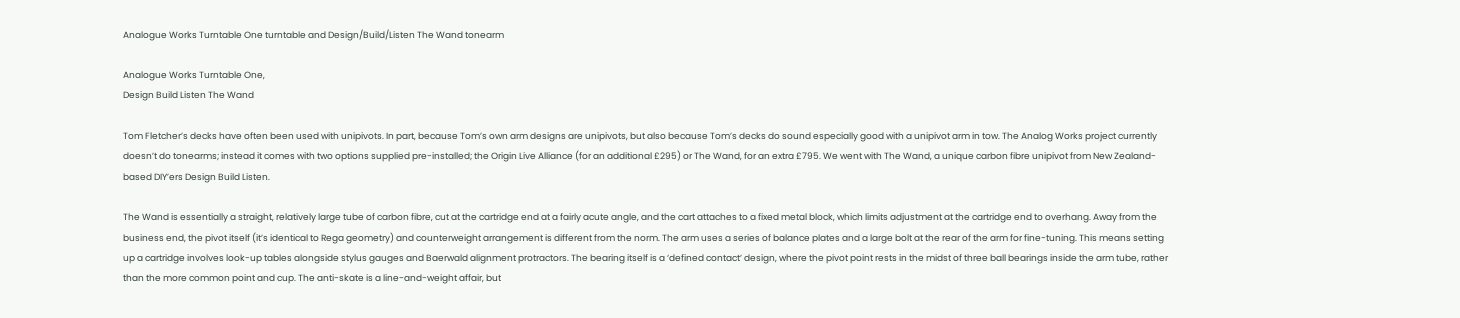Analogue Works Turntable One turntable and Design/Build/Listen The Wand tonearm

Analogue Works Turntable One,
Design Build Listen The Wand

Tom Fletcher’s decks have often been used with unipivots. In part, because Tom’s own arm designs are unipivots, but also because Tom’s decks do sound especially good with a unipivot arm in tow. The Analog Works project currently doesn’t do tonearms; instead it comes with two options supplied pre-installed; the Origin Live Alliance (for an additional £295) or The Wand, for an extra £795. We went with The Wand, a unique carbon fibre unipivot from New Zealand-based DIY’ers Design Build Listen.

The Wand is essentially a straight, relatively large tube of carbon fibre, cut at the cartridge end at a fairly acute angle, and the cart attaches to a fixed metal block, which limits adjustment at the cartridge end to overhang. Away from the business end, the pivot itself (it’s identical to Rega geometry) and counterweight arrangement is different from the norm. The arm uses a series of balance plates and a large bolt at the rear of the arm for fine-tuning. This means setting up a cartridge involves look-up tables alongside stylus gauges and Baerwald alignment protractors. The bearing itself is a ‘defined contact’ design, where the pivot point rests in the midst of three ball bearings inside the arm tube, rather than the more common point and cup. The anti-skate is a line-and-weight affair, but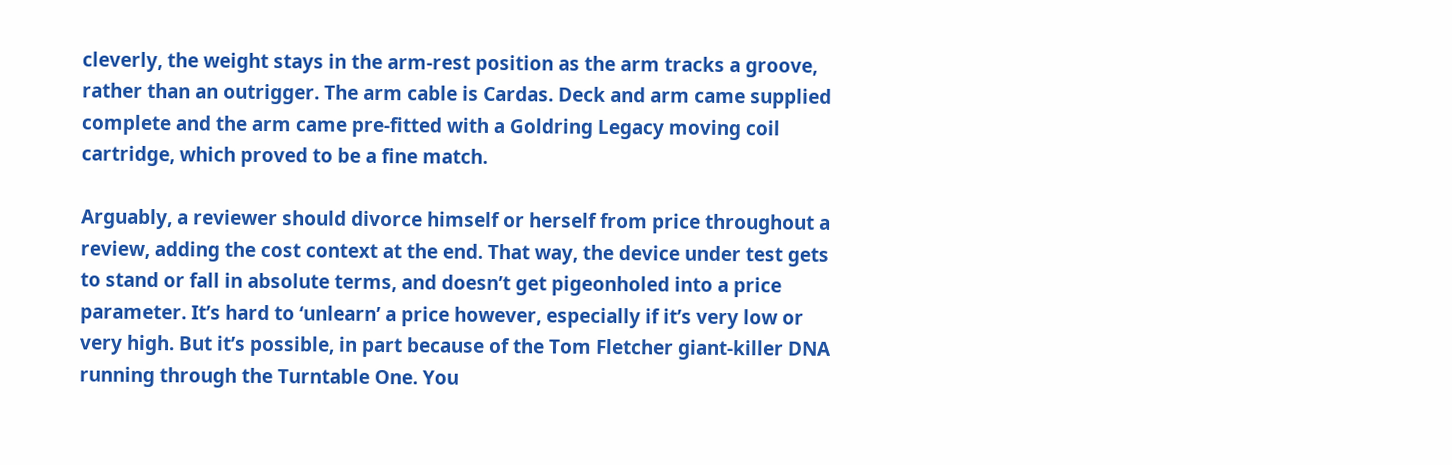cleverly, the weight stays in the arm-rest position as the arm tracks a groove, rather than an outrigger. The arm cable is Cardas. Deck and arm came supplied complete and the arm came pre-fitted with a Goldring Legacy moving coil cartridge, which proved to be a fine match.

Arguably, a reviewer should divorce himself or herself from price throughout a review, adding the cost context at the end. That way, the device under test gets to stand or fall in absolute terms, and doesn’t get pigeonholed into a price parameter. It’s hard to ‘unlearn’ a price however, especially if it’s very low or very high. But it’s possible, in part because of the Tom Fletcher giant-killer DNA running through the Turntable One. You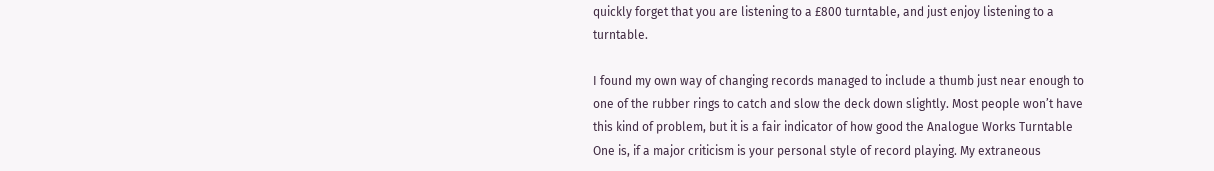quickly forget that you are listening to a £800 turntable, and just enjoy listening to a turntable.

I found my own way of changing records managed to include a thumb just near enough to one of the rubber rings to catch and slow the deck down slightly. Most people won’t have this kind of problem, but it is a fair indicator of how good the Analogue Works Turntable One is, if a major criticism is your personal style of record playing. My extraneous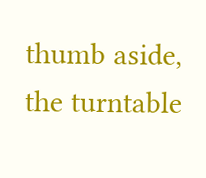thumb aside, the turntable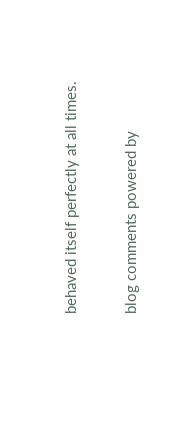behaved itself perfectly at all times.

blog comments powered by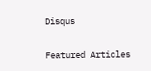Disqus

Featured Articles